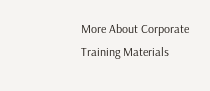More About Corporate Training Materials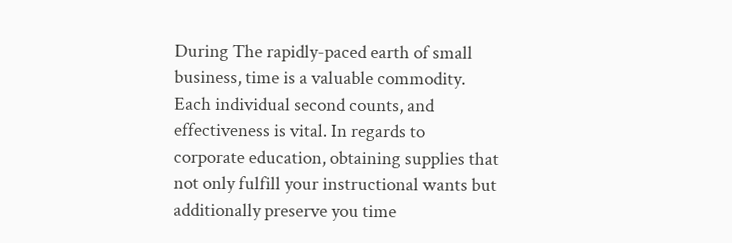During The rapidly-paced earth of small business, time is a valuable commodity. Each individual second counts, and effectiveness is vital. In regards to corporate education, obtaining supplies that not only fulfill your instructional wants but additionally preserve you time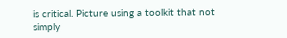is critical. Picture using a toolkit that not simply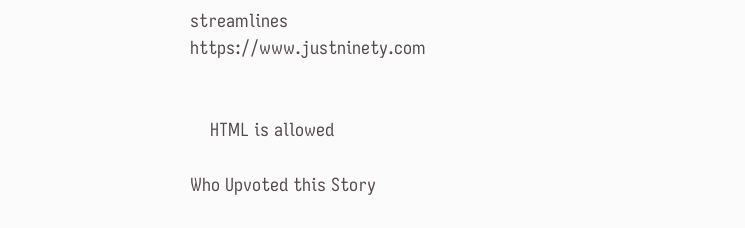streamlines https://www.justninety.com


    HTML is allowed

Who Upvoted this Story